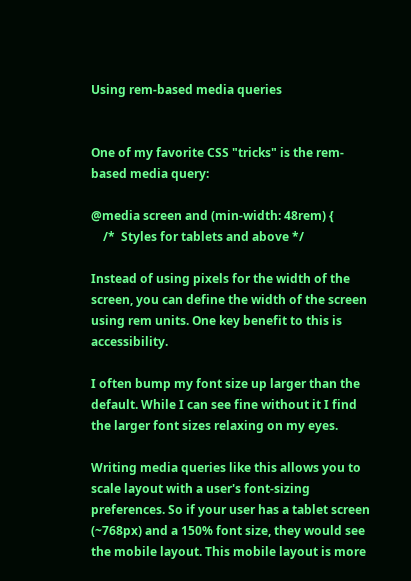Using rem-based media queries


One of my favorite CSS "tricks" is the rem-based media query:

@media screen and (min-width: 48rem) {
    /*  Styles for tablets and above */

Instead of using pixels for the width of the screen, you can define the width of the screen using rem units. One key benefit to this is accessibility.

I often bump my font size up larger than the default. While I can see fine without it I find the larger font sizes relaxing on my eyes.

Writing media queries like this allows you to scale layout with a user's font-sizing preferences. So if your user has a tablet screen (~768px) and a 150% font size, they would see the mobile layout. This mobile layout is more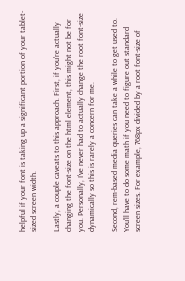helpful if your font is taking up a significant portion of your tablet-sized screen width.

Lastly, a couple caveats to this approach. First, if you're actually changing the font-size on the html element, this might not be for you. Personally, I've never had to actually change the root font-size dynamically so this is rarely a concern for me.

Second, rem-based media queries can take a while to get used to. You'll have to do some math if you need to figure out standard screen sizes. For example, 768px divided by a root font-size of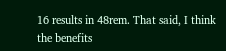16 results in 48rem. That said, I think the benefits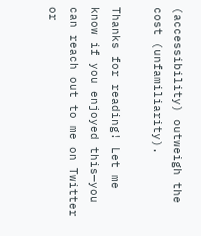(accessibility) outweigh the cost (unfamiliarity).

Thanks for reading! Let me know if you enjoyed this—you can reach out to me on Twitter or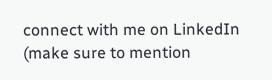connect with me on LinkedIn (make sure to mention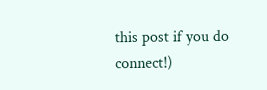this post if you do connect!)